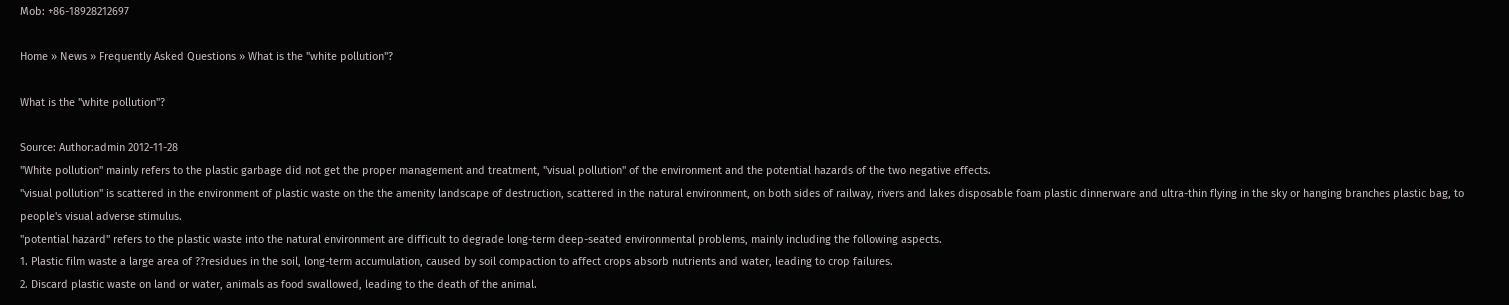Mob: +86-18928212697

Home » News » Frequently Asked Questions » What is the "white pollution"?

What is the "white pollution"?

Source: Author:admin 2012-11-28
"White pollution" mainly refers to the plastic garbage did not get the proper management and treatment, "visual pollution" of the environment and the potential hazards of the two negative effects.
"visual pollution" is scattered in the environment of plastic waste on the the amenity landscape of destruction, scattered in the natural environment, on both sides of railway, rivers and lakes disposable foam plastic dinnerware and ultra-thin flying in the sky or hanging branches plastic bag, to people's visual adverse stimulus.
"potential hazard" refers to the plastic waste into the natural environment are difficult to degrade long-term deep-seated environmental problems, mainly including the following aspects.
1. Plastic film waste a large area of ??residues in the soil, long-term accumulation, caused by soil compaction to affect crops absorb nutrients and water, leading to crop failures.
2. Discard plastic waste on land or water, animals as food swallowed, leading to the death of the animal.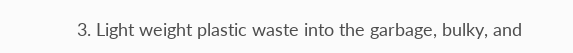3. Light weight plastic waste into the garbage, bulky, and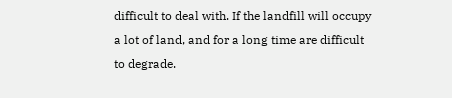difficult to deal with. If the landfill will occupy a lot of land, and for a long time are difficult to degrade.